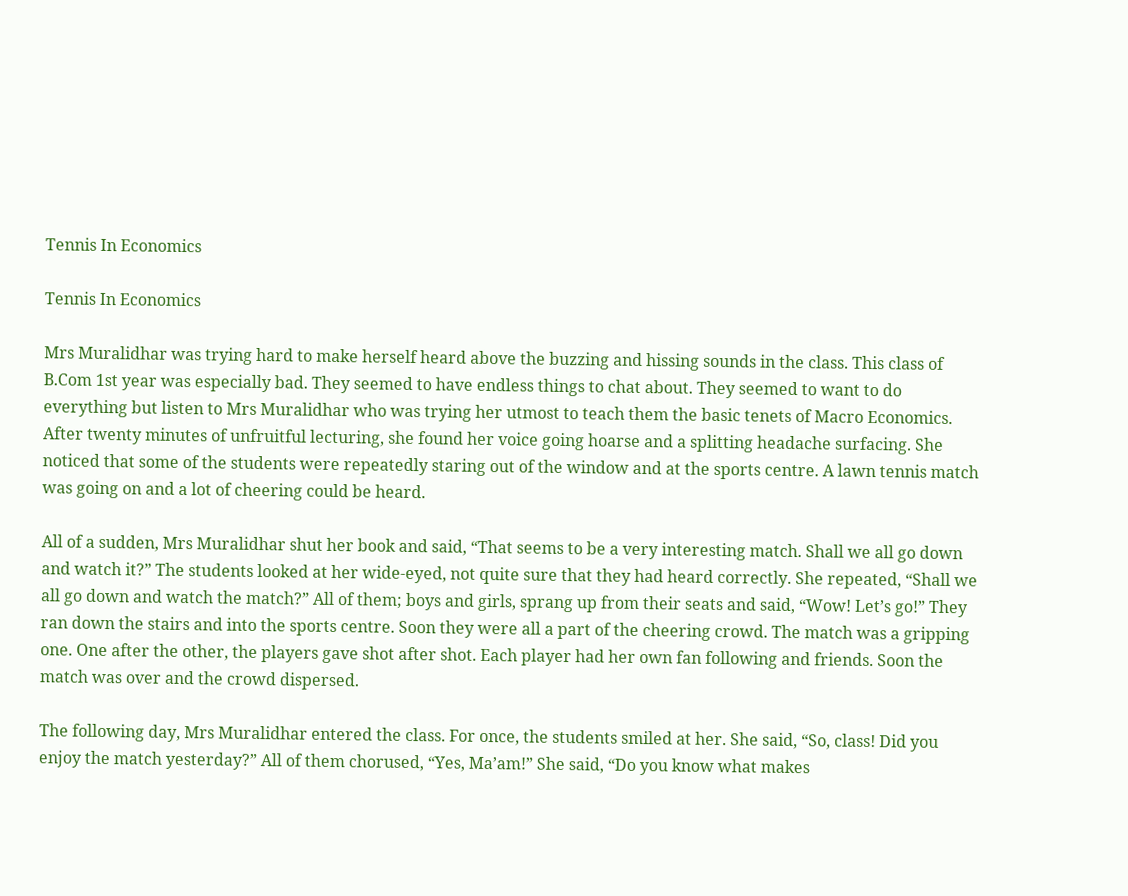Tennis In Economics

Tennis In Economics

Mrs Muralidhar was trying hard to make herself heard above the buzzing and hissing sounds in the class. This class of B.Com 1st year was especially bad. They seemed to have endless things to chat about. They seemed to want to do everything but listen to Mrs Muralidhar who was trying her utmost to teach them the basic tenets of Macro Economics. After twenty minutes of unfruitful lecturing, she found her voice going hoarse and a splitting headache surfacing. She noticed that some of the students were repeatedly staring out of the window and at the sports centre. A lawn tennis match was going on and a lot of cheering could be heard.

All of a sudden, Mrs Muralidhar shut her book and said, “That seems to be a very interesting match. Shall we all go down and watch it?” The students looked at her wide-eyed, not quite sure that they had heard correctly. She repeated, “Shall we all go down and watch the match?” All of them; boys and girls, sprang up from their seats and said, “Wow! Let’s go!” They ran down the stairs and into the sports centre. Soon they were all a part of the cheering crowd. The match was a gripping one. One after the other, the players gave shot after shot. Each player had her own fan following and friends. Soon the match was over and the crowd dispersed.

The following day, Mrs Muralidhar entered the class. For once, the students smiled at her. She said, “So, class! Did you enjoy the match yesterday?” All of them chorused, “Yes, Ma’am!” She said, “Do you know what makes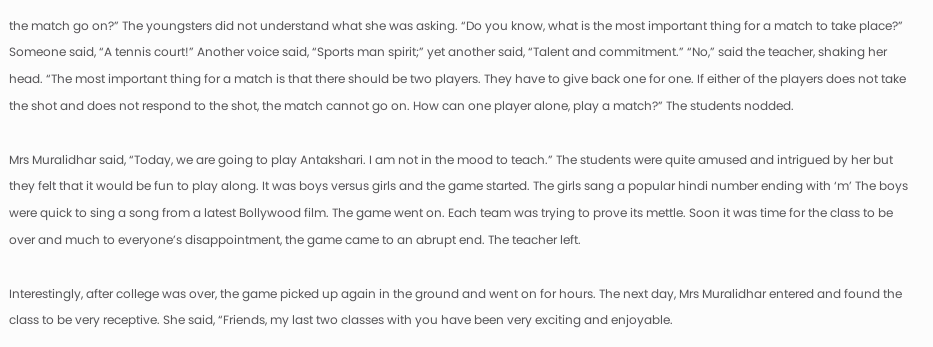the match go on?” The youngsters did not understand what she was asking. “Do you know, what is the most important thing for a match to take place?” Someone said, “A tennis court!” Another voice said, “Sports man spirit;” yet another said, “Talent and commitment.” “No,” said the teacher, shaking her head. “The most important thing for a match is that there should be two players. They have to give back one for one. If either of the players does not take the shot and does not respond to the shot, the match cannot go on. How can one player alone, play a match?” The students nodded.

Mrs Muralidhar said, “Today, we are going to play Antakshari. I am not in the mood to teach.” The students were quite amused and intrigued by her but they felt that it would be fun to play along. It was boys versus girls and the game started. The girls sang a popular hindi number ending with ‘m’ The boys were quick to sing a song from a latest Bollywood film. The game went on. Each team was trying to prove its mettle. Soon it was time for the class to be over and much to everyone’s disappointment, the game came to an abrupt end. The teacher left.

Interestingly, after college was over, the game picked up again in the ground and went on for hours. The next day, Mrs Muralidhar entered and found the class to be very receptive. She said, “Friends, my last two classes with you have been very exciting and enjoyable.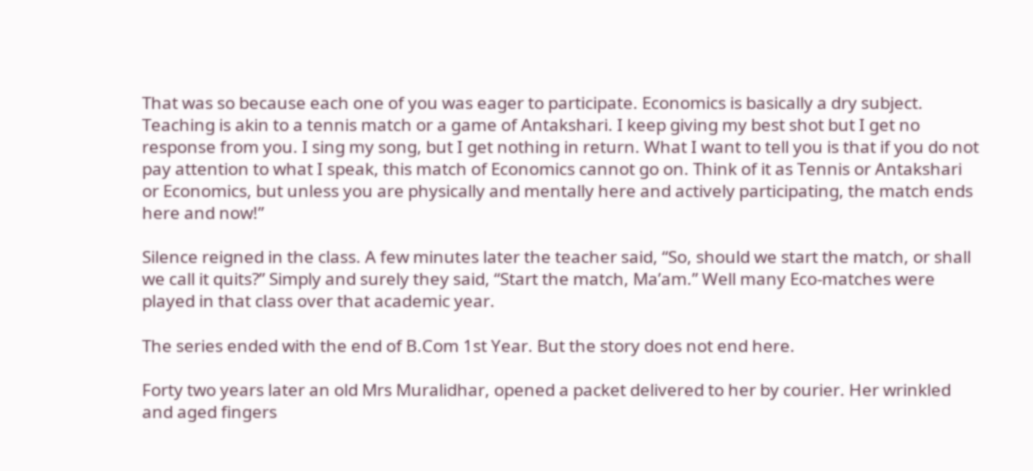That was so because each one of you was eager to participate. Economics is basically a dry subject. Teaching is akin to a tennis match or a game of Antakshari. I keep giving my best shot but I get no response from you. I sing my song, but I get nothing in return. What I want to tell you is that if you do not pay attention to what I speak, this match of Economics cannot go on. Think of it as Tennis or Antakshari or Economics, but unless you are physically and mentally here and actively participating, the match ends here and now!”

Silence reigned in the class. A few minutes later the teacher said, “So, should we start the match, or shall we call it quits?” Simply and surely they said, “Start the match, Ma’am.” Well many Eco-matches were played in that class over that academic year.

The series ended with the end of B.Com 1st Year. But the story does not end here.

Forty two years later an old Mrs Muralidhar, opened a packet delivered to her by courier. Her wrinkled and aged fingers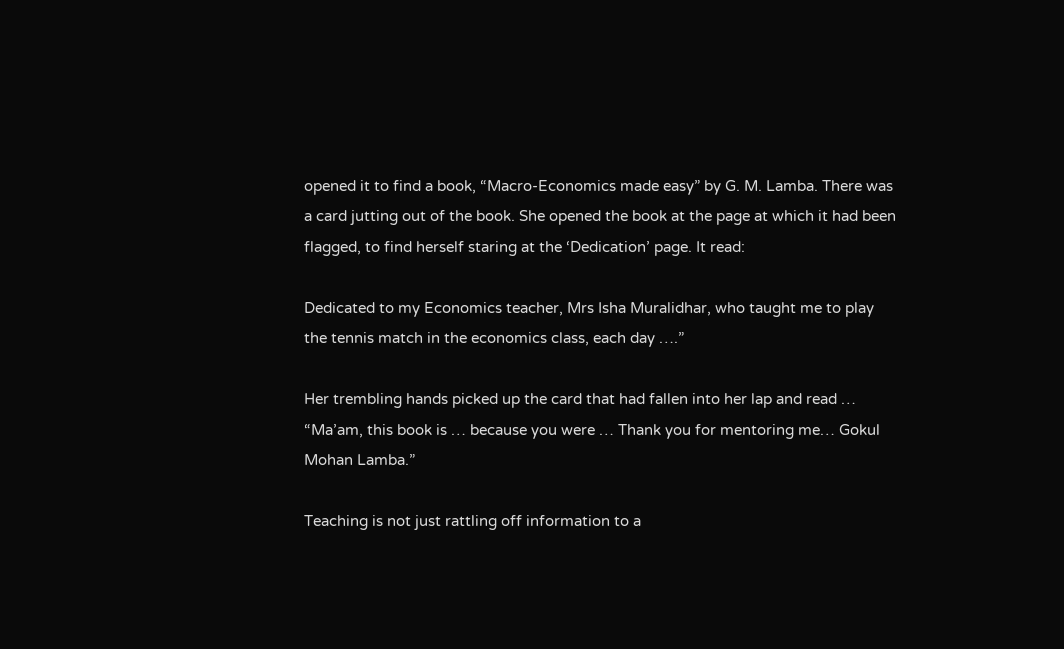opened it to find a book, “Macro-Economics made easy” by G. M. Lamba. There was a card jutting out of the book. She opened the book at the page at which it had been flagged, to find herself staring at the ‘Dedication’ page. It read:

Dedicated to my Economics teacher, Mrs Isha Muralidhar, who taught me to play the tennis match in the economics class, each day ….”

Her trembling hands picked up the card that had fallen into her lap and read … “Ma’am, this book is … because you were … Thank you for mentoring me… Gokul Mohan Lamba.”

Teaching is not just rattling off information to a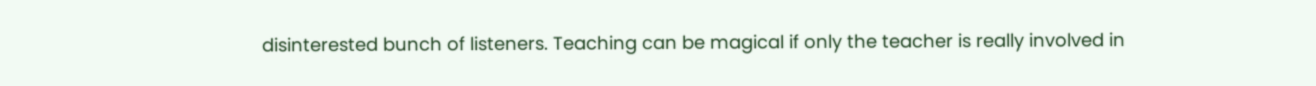disinterested bunch of listeners. Teaching can be magical if only the teacher is really involved in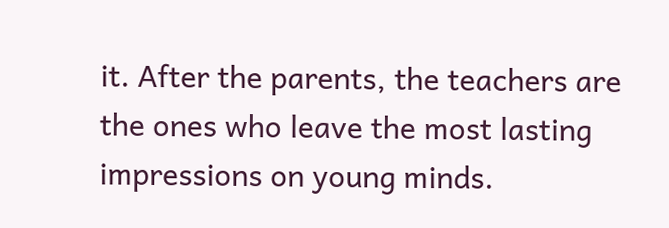it. After the parents, the teachers are the ones who leave the most lasting impressions on young minds.